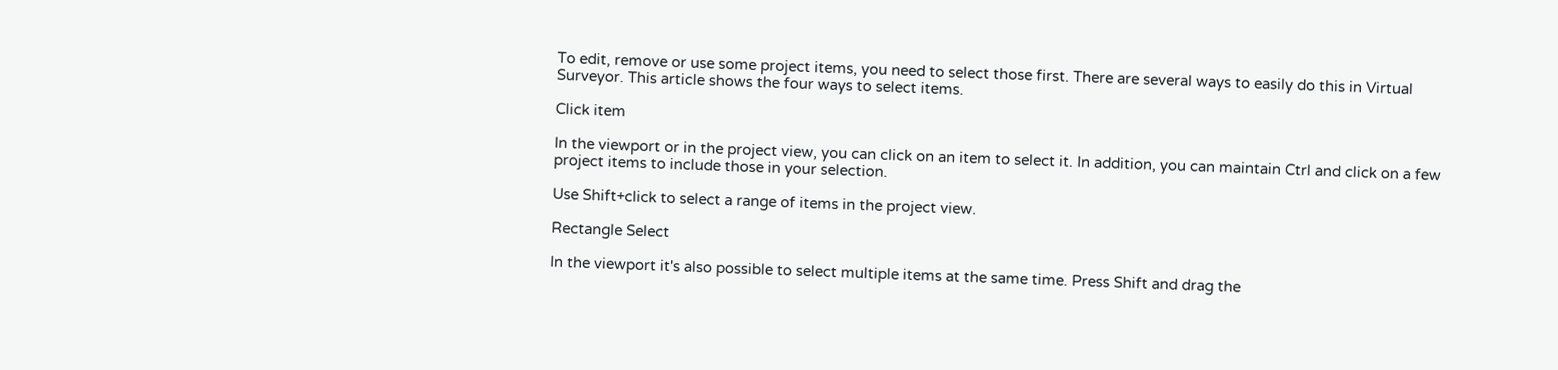To edit, remove or use some project items, you need to select those first. There are several ways to easily do this in Virtual Surveyor. This article shows the four ways to select items.

Click item

In the viewport or in the project view, you can click on an item to select it. In addition, you can maintain Ctrl and click on a few project items to include those in your selection.

Use Shift+click to select a range of items in the project view.

Rectangle Select

In the viewport it's also possible to select multiple items at the same time. Press Shift and drag the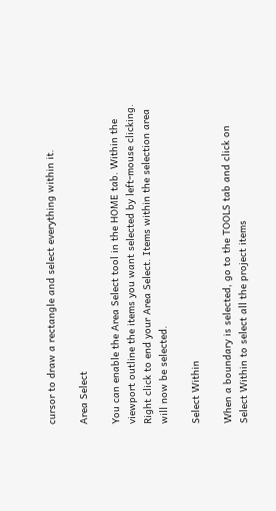cursor to draw a rectangle and select everything within it.

Area Select

You can enable the Area Select tool in the HOME tab. Within the viewport outline the items you want selected by left-mouse clicking. Right click to end your Area Select. Items within the selection area will now be selected.

Select Within

When a boundary is selected, go to the TOOLS tab and click on Select Within to select all the project items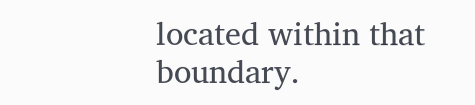located within that boundary.